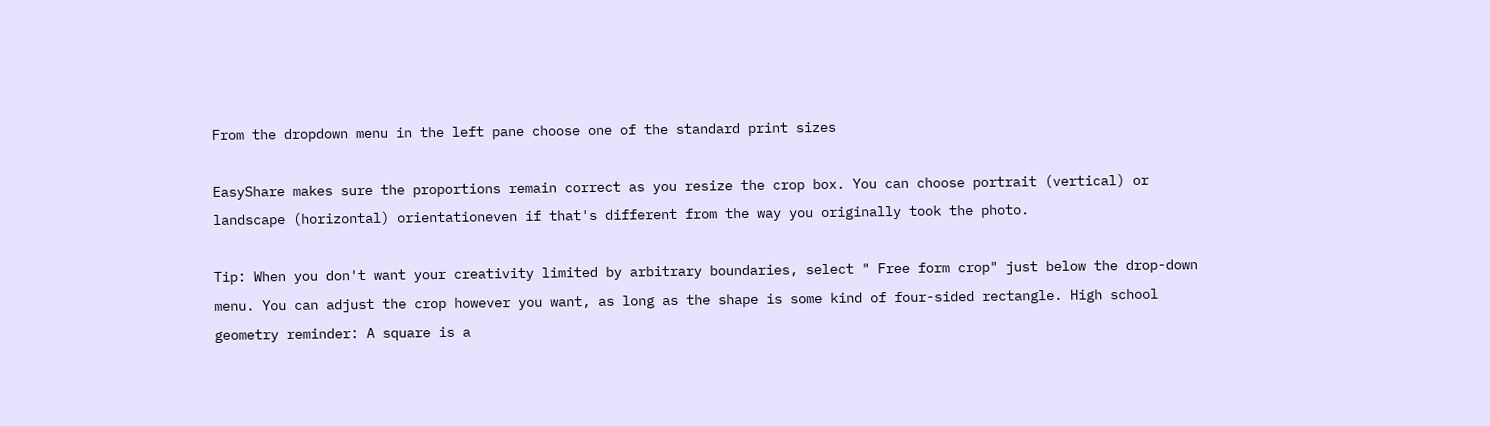From the dropdown menu in the left pane choose one of the standard print sizes

EasyShare makes sure the proportions remain correct as you resize the crop box. You can choose portrait (vertical) or landscape (horizontal) orientationeven if that's different from the way you originally took the photo.

Tip: When you don't want your creativity limited by arbitrary boundaries, select " Free form crop" just below the drop-down menu. You can adjust the crop however you want, as long as the shape is some kind of four-sided rectangle. High school geometry reminder: A square is a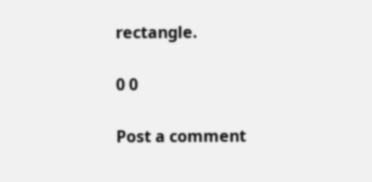rectangle.

0 0

Post a comment